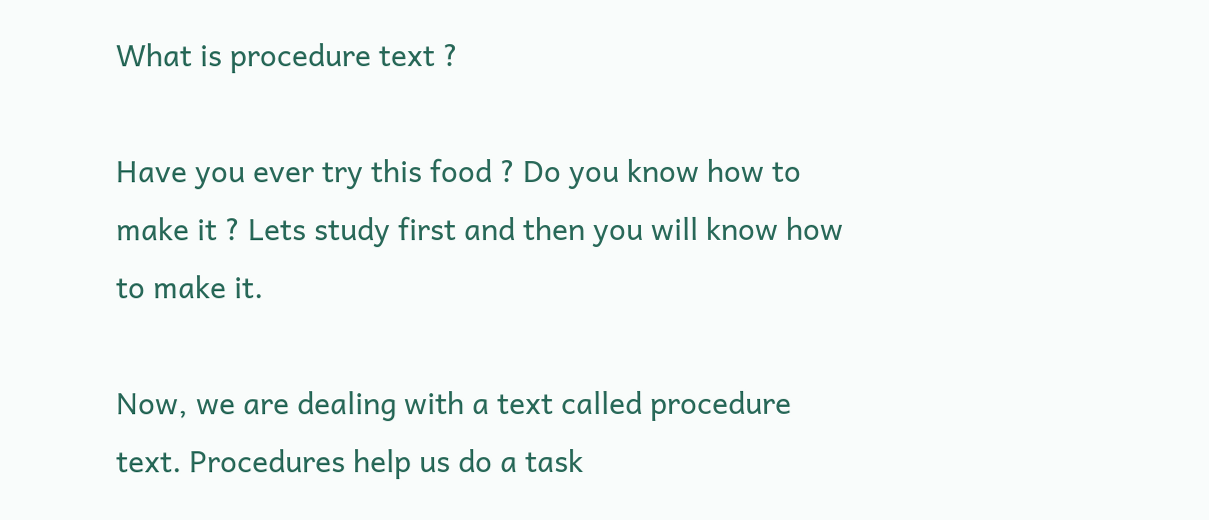What is procedure text ?

Have you ever try this food ? Do you know how to make it ? Lets study first and then you will know how to make it.

Now, we are dealing with a text called procedure text. Procedures help us do a task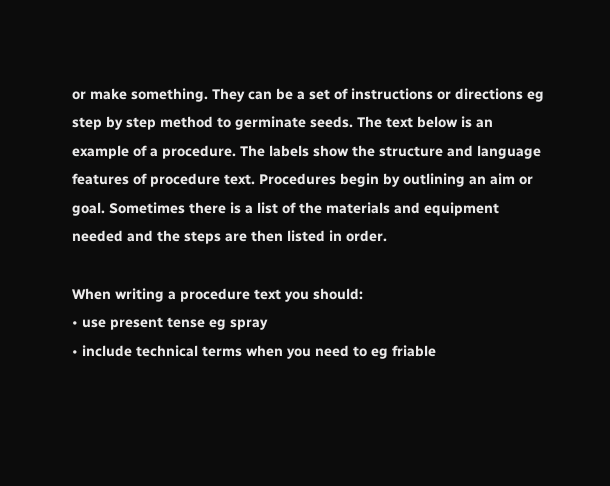or make something. They can be a set of instructions or directions eg step by step method to germinate seeds. The text below is an example of a procedure. The labels show the structure and language features of procedure text. Procedures begin by outlining an aim or goal. Sometimes there is a list of the materials and equipment needed and the steps are then listed in order.

When writing a procedure text you should:
• use present tense eg spray
• include technical terms when you need to eg friable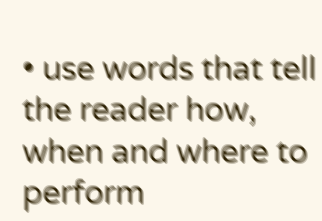• use words that tell the reader how, when and where to perform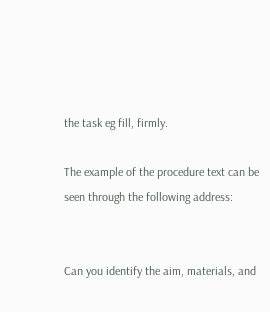the task eg fill, firmly.

The example of the procedure text can be seen through the following address:


Can you identify the aim, materials, and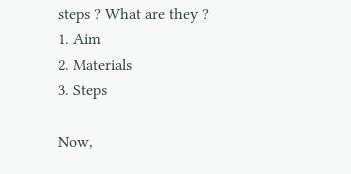steps ? What are they ?
1. Aim
2. Materials
3. Steps

Now,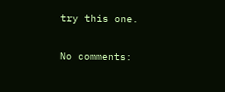try this one.

No comments: